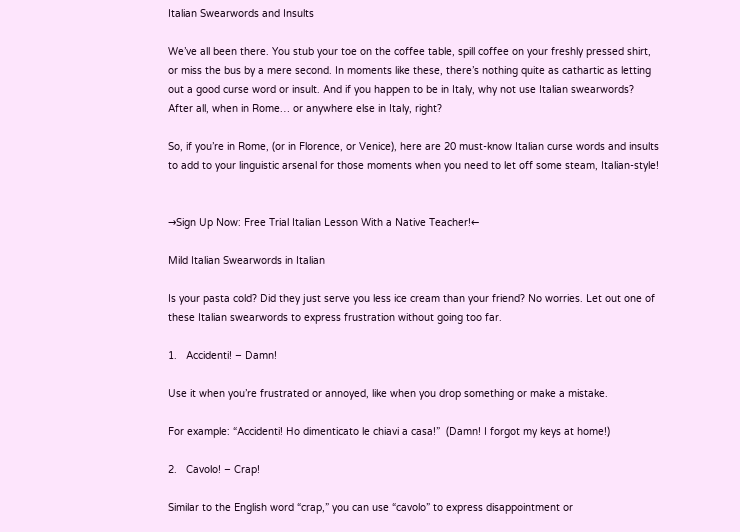Italian Swearwords and Insults

We’ve all been there. You stub your toe on the coffee table, spill coffee on your freshly pressed shirt, or miss the bus by a mere second. In moments like these, there’s nothing quite as cathartic as letting out a good curse word or insult. And if you happen to be in Italy, why not use Italian swearwords? After all, when in Rome… or anywhere else in Italy, right?

So, if you’re in Rome, (or in Florence, or Venice), here are 20 must-know Italian curse words and insults to add to your linguistic arsenal for those moments when you need to let off some steam, Italian-style!


→Sign Up Now: Free Trial Italian Lesson With a Native Teacher!←

Mild Italian Swearwords in Italian

Is your pasta cold? Did they just serve you less ice cream than your friend? No worries. Let out one of these Italian swearwords to express frustration without going too far.

1.   Accidenti! – Damn!

Use it when you’re frustrated or annoyed, like when you drop something or make a mistake.

For example: “Accidenti! Ho dimenticato le chiavi a casa!”  (Damn! I forgot my keys at home!)

2.   Cavolo! – Crap!

Similar to the English word “crap,” you can use “cavolo” to express disappointment or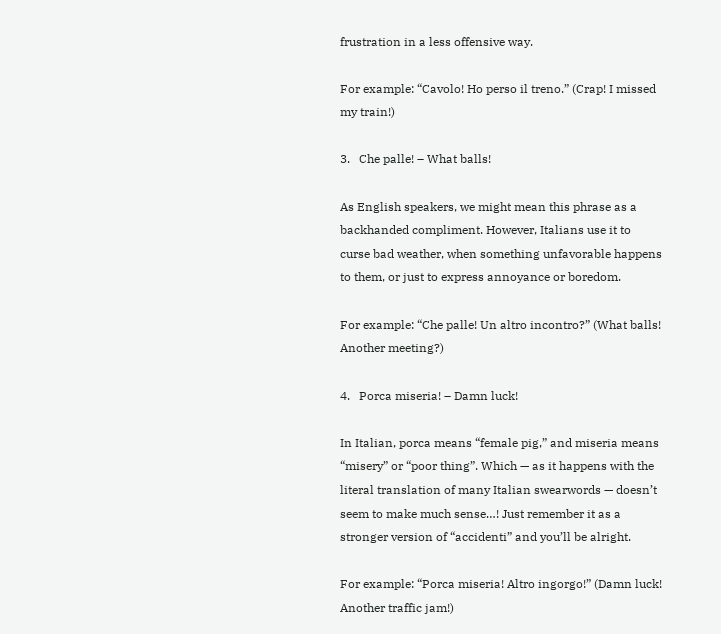frustration in a less offensive way.

For example: “Cavolo! Ho perso il treno.” (Crap! I missed my train!)

3.   Che palle! – What balls!

As English speakers, we might mean this phrase as a backhanded compliment. However, Italians use it to curse bad weather, when something unfavorable happens to them, or just to express annoyance or boredom.

For example: “Che palle! Un altro incontro?” (What balls! Another meeting?)

4.   Porca miseria! – Damn luck!

In Italian, porca means “female pig,” and miseria means “misery” or “poor thing”. Which — as it happens with the literal translation of many Italian swearwords — doesn’t seem to make much sense…! Just remember it as a stronger version of “accidenti” and you’ll be alright.

For example: “Porca miseria! Altro ingorgo!” (Damn luck! Another traffic jam!)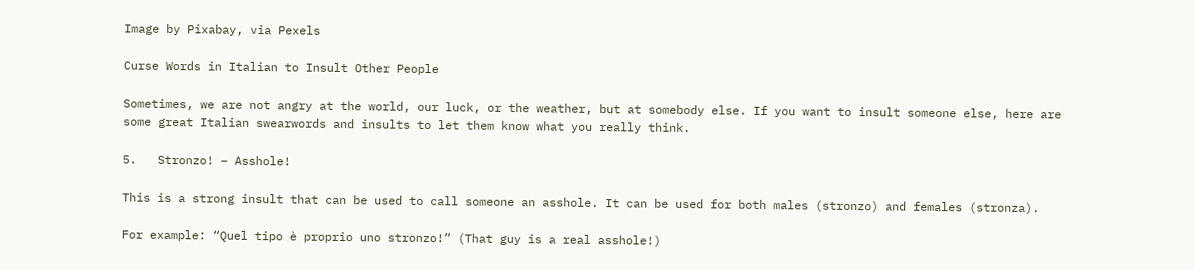Image by Pixabay, via Pexels

Curse Words in Italian to Insult Other People

Sometimes, we are not angry at the world, our luck, or the weather, but at somebody else. If you want to insult someone else, here are some great Italian swearwords and insults to let them know what you really think.

5.   Stronzo! – Asshole!

This is a strong insult that can be used to call someone an asshole. It can be used for both males (stronzo) and females (stronza).

For example: “Quel tipo è proprio uno stronzo!” (That guy is a real asshole!)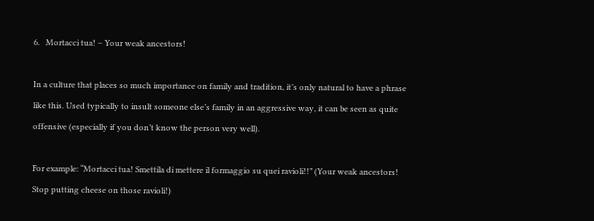6.   Mortacci tua! – Your weak ancestors!

In a culture that places so much importance on family and tradition, it’s only natural to have a phrase like this. Used typically to insult someone else’s family in an aggressive way, it can be seen as quite offensive (especially if you don’t know the person very well).

For example: “Mortacci tua! Smettila di mettere il formaggio su quei ravioli!!” (Your weak ancestors! Stop putting cheese on those ravioli!)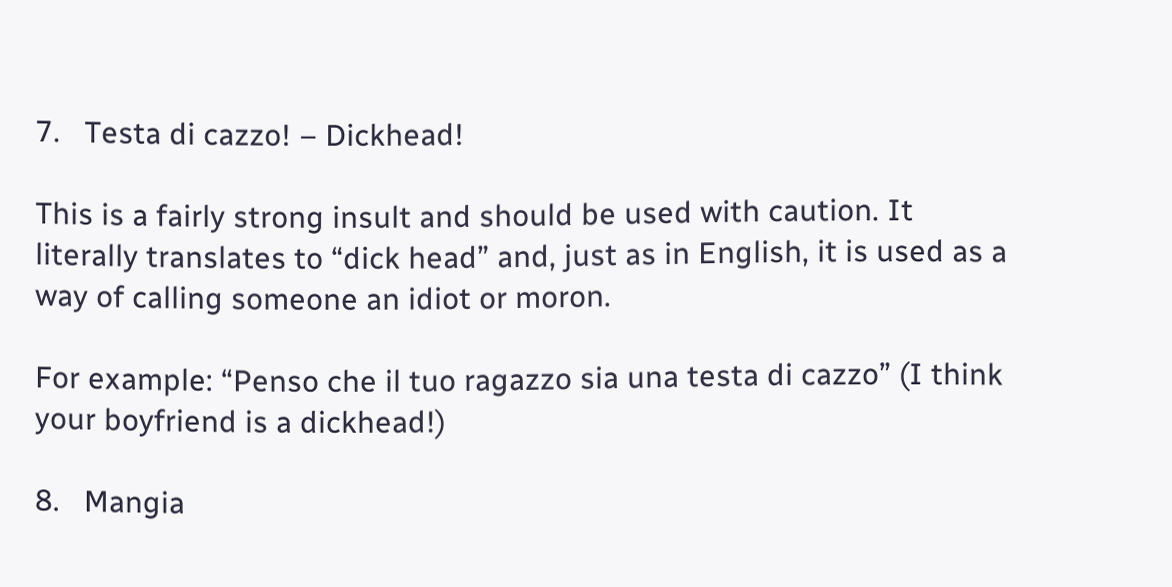7.   Testa di cazzo! – Dickhead!

This is a fairly strong insult and should be used with caution. It literally translates to “dick head” and, just as in English, it is used as a way of calling someone an idiot or moron.

For example: “Penso che il tuo ragazzo sia una testa di cazzo” (I think your boyfriend is a dickhead!)

8.   Mangia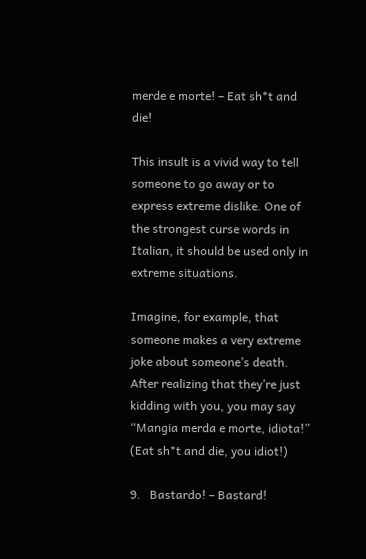merde e morte! – Eat sh*t and die!

This insult is a vivid way to tell someone to go away or to express extreme dislike. One of the strongest curse words in Italian, it should be used only in extreme situations.

Imagine, for example, that someone makes a very extreme joke about someone’s death. After realizing that they’re just kidding with you, you may say “Mangia merda e morte, idiota!” (Eat sh*t and die, you idiot!)

9.   Bastardo! – Bastard!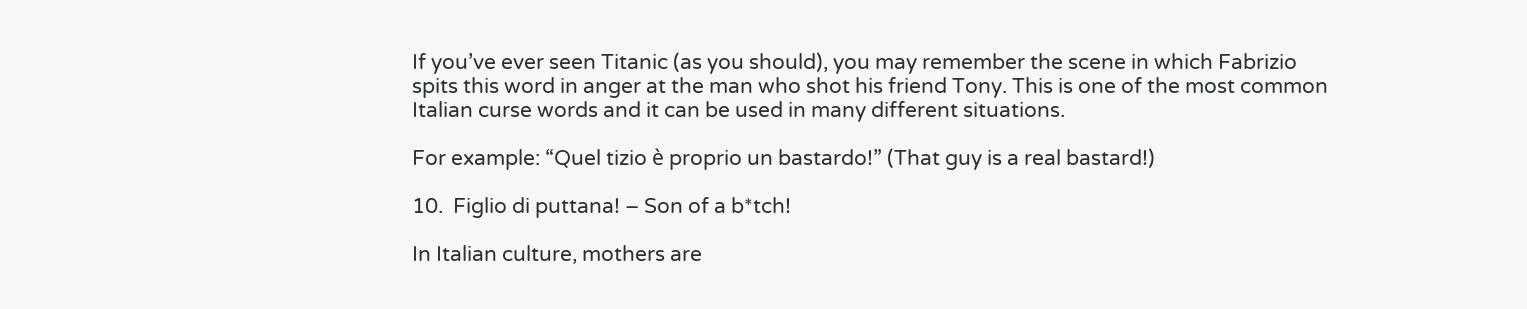If you’ve ever seen Titanic (as you should), you may remember the scene in which Fabrizio spits this word in anger at the man who shot his friend Tony. This is one of the most common Italian curse words and it can be used in many different situations.

For example: “Quel tizio è proprio un bastardo!” (That guy is a real bastard!)

10.  Figlio di puttana! – Son of a b*tch!

In Italian culture, mothers are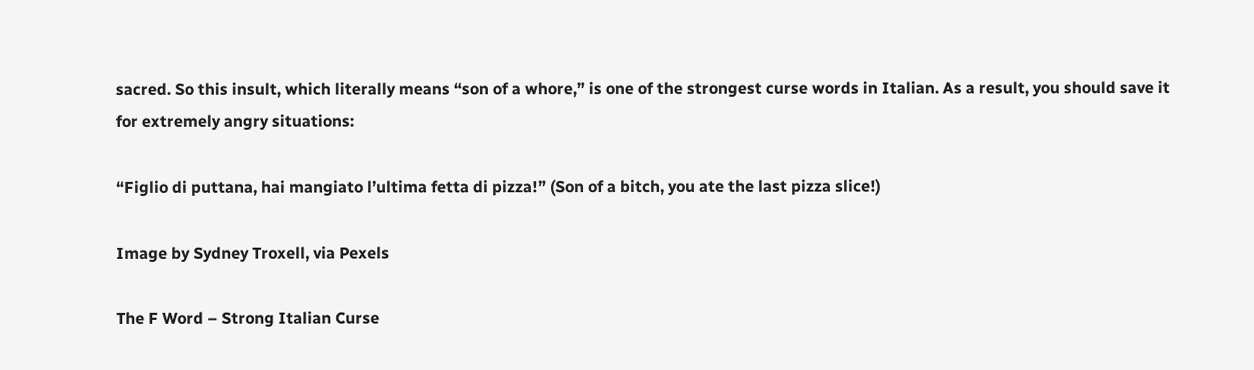sacred. So this insult, which literally means “son of a whore,” is one of the strongest curse words in Italian. As a result, you should save it for extremely angry situations:

“Figlio di puttana, hai mangiato l’ultima fetta di pizza!” (Son of a bitch, you ate the last pizza slice!)

Image by Sydney Troxell, via Pexels

The F Word – Strong Italian Curse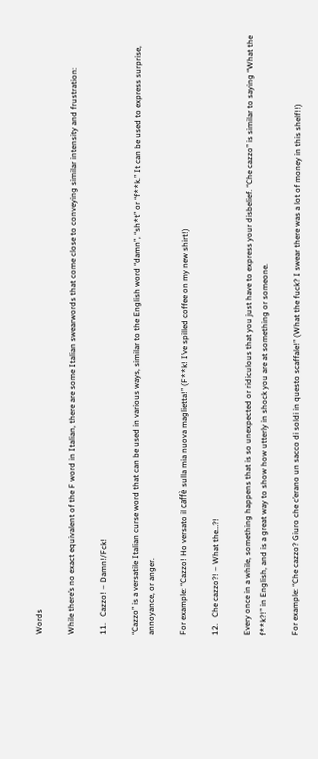Words

While there’s no exact equivalent of the F word in Italian, there are some Italian swearwords that come close to conveying similar intensity and frustration:

11.   Cazzo! – Damn!/Fck!

“Cazzo” is a versatile Italian curse word that can be used in various ways, similar to the English word “damn”, “sh*t” or “f**k.” It can be used to express surprise, annoyance, or anger.

For example: “Cazzo! Ho versato il caffè sulla mia nuova maglietta!” (F**k! I’ve spilled coffee on my new shirt!)

12.   Che cazzo?! – What the…?!

Every once in a while, something happens that is so unexpected or ridiculous that you just have to express your disbelief. “Che cazzo” is similar to saying “What the f**k?!” in English, and is a great way to show how utterly in shock you are at something or someone.

For example: “Che cazzo? Giuro che c’erano un sacco di soldi in questo scaffale!” (What the fuck? I swear there was a lot of money in this shelf!!)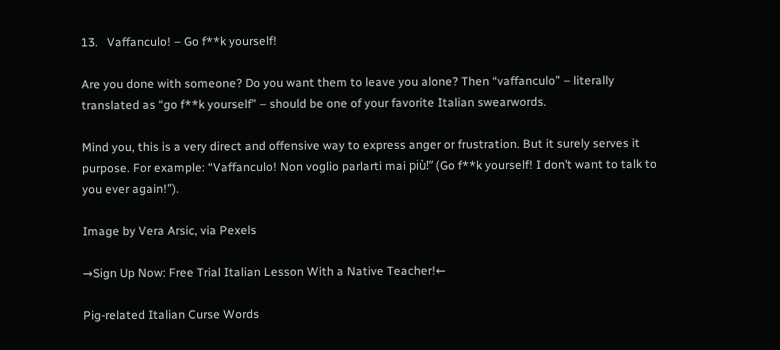13.   Vaffanculo! – Go f**k yourself!

Are you done with someone? Do you want them to leave you alone? Then “vaffanculo” – literally translated as “go f**k yourself” – should be one of your favorite Italian swearwords.

Mind you, this is a very direct and offensive way to express anger or frustration. But it surely serves it purpose. For example: “Vaffanculo! Non voglio parlarti mai più!” (Go f**k yourself! I don’t want to talk to you ever again!”).

Image by Vera Arsic, via Pexels

→Sign Up Now: Free Trial Italian Lesson With a Native Teacher!←

Pig-related Italian Curse Words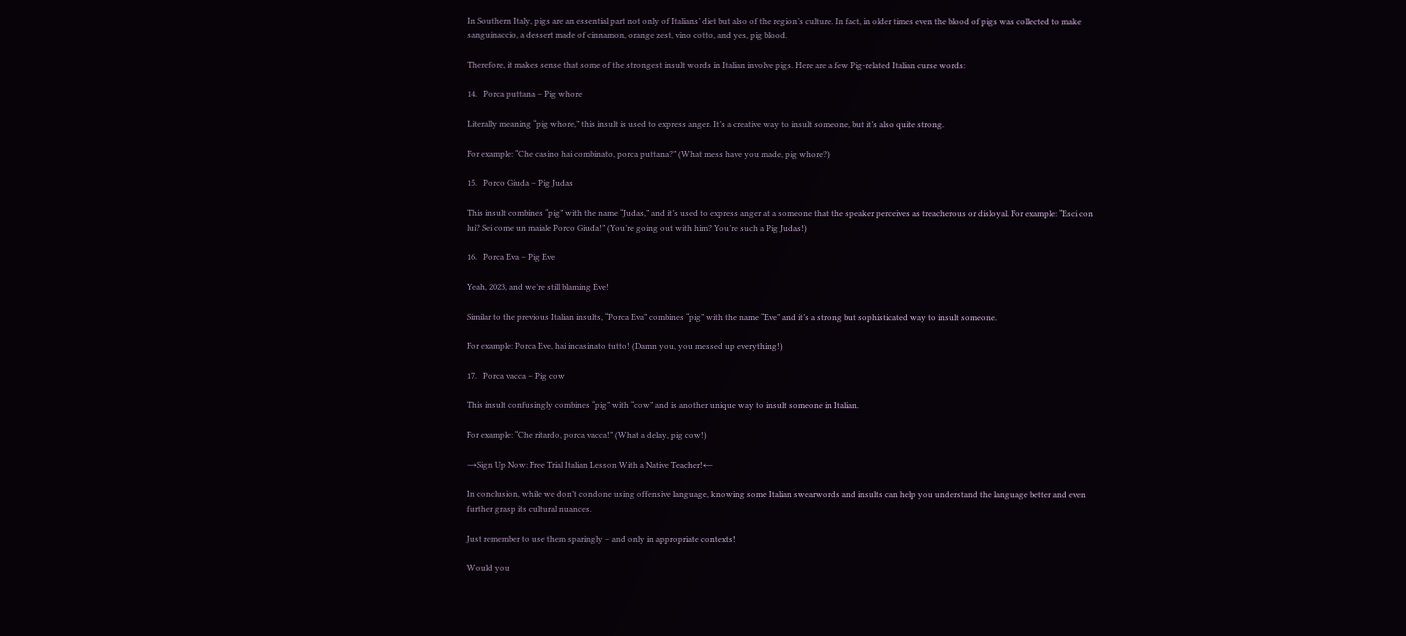In Southern Italy, pigs are an essential part not only of Italians’ diet but also of the region’s culture. In fact, in older times even the blood of pigs was collected to make sanguinaccio, a dessert made of cinnamon, orange zest, vino cotto, and yes, pig blood.

Therefore, it makes sense that some of the strongest insult words in Italian involve pigs. Here are a few Pig-related Italian curse words:

14.   Porca puttana – Pig whore

Literally meaning “pig whore,” this insult is used to express anger. It’s a creative way to insult someone, but it’s also quite strong.

For example: “Che casino hai combinato, porca puttana?” (What mess have you made, pig whore?)

15.   Porco Giuda – Pig Judas

This insult combines “pig” with the name “Judas,” and it’s used to express anger at a someone that the speaker perceives as treacherous or disloyal. For example: “Esci con lui? Sei come un maiale Porco Giuda!” (You’re going out with him? You’re such a Pig Judas!)

16.   Porca Eva – Pig Eve

Yeah, 2023, and we’re still blaming Eve!

Similar to the previous Italian insults, “Porca Eva” combines “pig” with the name “Eve” and it’s a strong but sophisticated way to insult someone.

For example: Porca Eve, hai incasinato tutto! (Damn you, you messed up everything!)

17.   Porca vacca – Pig cow

This insult confusingly combines “pig” with “cow” and is another unique way to insult someone in Italian.

For example: “Che ritardo, porca vacca!” (What a delay, pig cow!)

→Sign Up Now: Free Trial Italian Lesson With a Native Teacher!←

In conclusion, while we don’t condone using offensive language, knowing some Italian swearwords and insults can help you understand the language better and even further grasp its cultural nuances.

Just remember to use them sparingly – and only in appropriate contexts!

Would you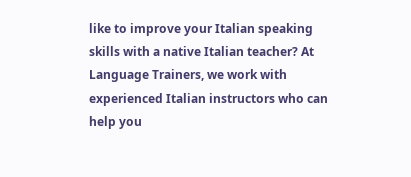like to improve your Italian speaking skills with a native Italian teacher? At Language Trainers, we work with experienced Italian instructors who can help you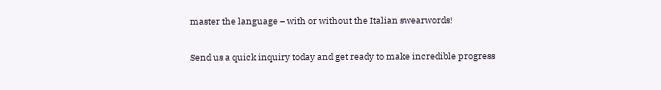master the language – with or without the Italian swearwords!

Send us a quick inquiry today and get ready to make incredible progress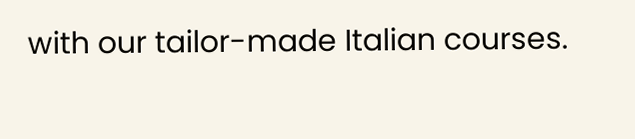with our tailor-made Italian courses.